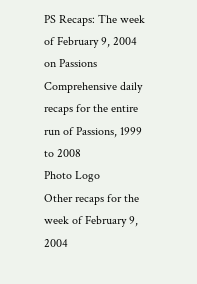PS Recaps: The week of February 9, 2004 on Passions
Comprehensive daily recaps for the entire run of Passions, 1999 to 2008
Photo Logo
Other recaps for the week of February 9, 2004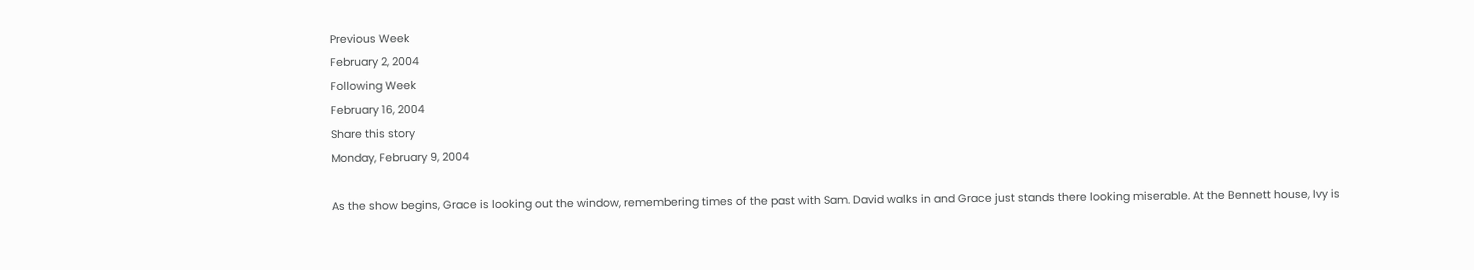Previous Week
February 2, 2004
Following Week
February 16, 2004
Share this story
Monday, February 9, 2004

As the show begins, Grace is looking out the window, remembering times of the past with Sam. David walks in and Grace just stands there looking miserable. At the Bennett house, Ivy is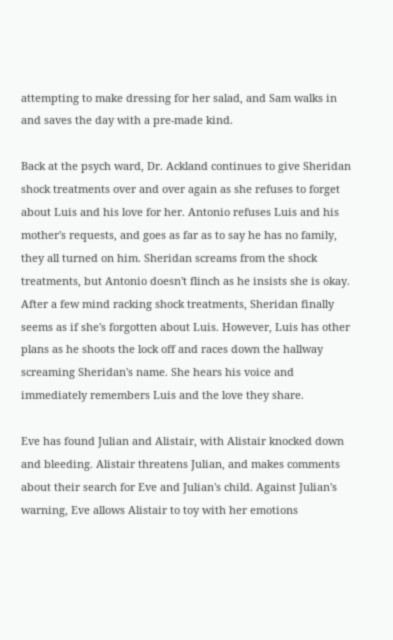attempting to make dressing for her salad, and Sam walks in and saves the day with a pre-made kind.

Back at the psych ward, Dr. Ackland continues to give Sheridan shock treatments over and over again as she refuses to forget about Luis and his love for her. Antonio refuses Luis and his mother's requests, and goes as far as to say he has no family, they all turned on him. Sheridan screams from the shock treatments, but Antonio doesn't flinch as he insists she is okay. After a few mind racking shock treatments, Sheridan finally seems as if she's forgotten about Luis. However, Luis has other plans as he shoots the lock off and races down the hallway screaming Sheridan's name. She hears his voice and immediately remembers Luis and the love they share.

Eve has found Julian and Alistair, with Alistair knocked down and bleeding. Alistair threatens Julian, and makes comments about their search for Eve and Julian's child. Against Julian's warning, Eve allows Alistair to toy with her emotions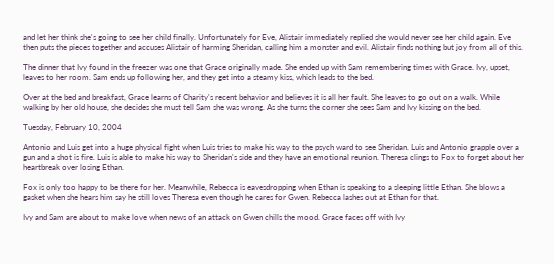and let her think she's going to see her child finally. Unfortunately for Eve, Alistair immediately replied she would never see her child again. Eve then puts the pieces together and accuses Alistair of harming Sheridan, calling him a monster and evil. Alistair finds nothing but joy from all of this.

The dinner that Ivy found in the freezer was one that Grace originally made. She ended up with Sam remembering times with Grace. Ivy, upset, leaves to her room. Sam ends up following her, and they get into a steamy kiss, which leads to the bed.

Over at the bed and breakfast, Grace learns of Charity's recent behavior and believes it is all her fault. She leaves to go out on a walk. While walking by her old house, she decides she must tell Sam she was wrong. As she turns the corner she sees Sam and Ivy kissing on the bed.

Tuesday, February 10, 2004

Antonio and Luis get into a huge physical fight when Luis tries to make his way to the psych ward to see Sheridan. Luis and Antonio grapple over a gun and a shot is fire. Luis is able to make his way to Sheridan's side and they have an emotional reunion. Theresa clings to Fox to forget about her heartbreak over losing Ethan.

Fox is only too happy to be there for her. Meanwhile, Rebecca is eavesdropping when Ethan is speaking to a sleeping little Ethan. She blows a gasket when she hears him say he still loves Theresa even though he cares for Gwen. Rebecca lashes out at Ethan for that.

Ivy and Sam are about to make love when news of an attack on Gwen chills the mood. Grace faces off with Ivy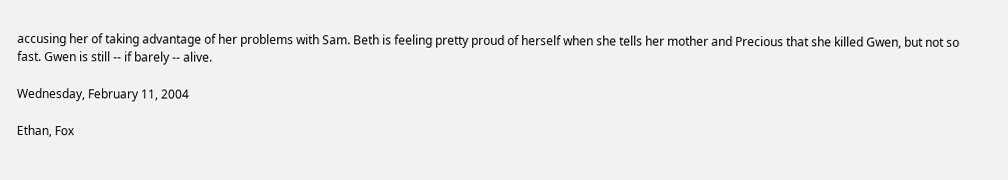accusing her of taking advantage of her problems with Sam. Beth is feeling pretty proud of herself when she tells her mother and Precious that she killed Gwen, but not so fast. Gwen is still -- if barely -- alive.

Wednesday, February 11, 2004

Ethan, Fox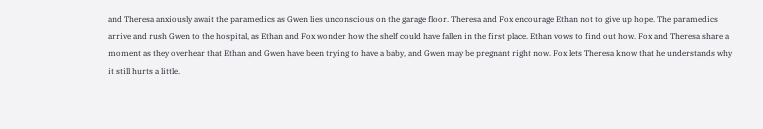and Theresa anxiously await the paramedics as Gwen lies unconscious on the garage floor. Theresa and Fox encourage Ethan not to give up hope. The paramedics arrive and rush Gwen to the hospital, as Ethan and Fox wonder how the shelf could have fallen in the first place. Ethan vows to find out how. Fox and Theresa share a moment as they overhear that Ethan and Gwen have been trying to have a baby, and Gwen may be pregnant right now. Fox lets Theresa know that he understands why it still hurts a little.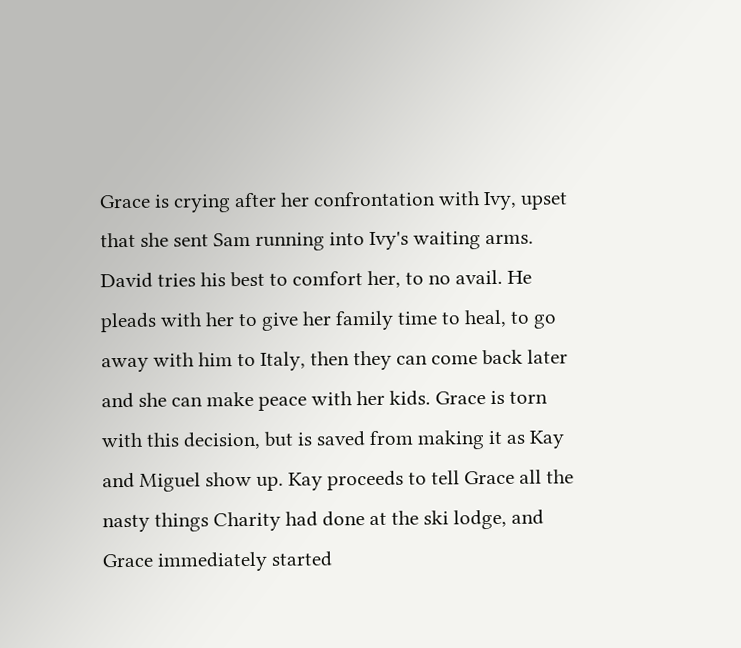Grace is crying after her confrontation with Ivy, upset that she sent Sam running into Ivy's waiting arms. David tries his best to comfort her, to no avail. He pleads with her to give her family time to heal, to go away with him to Italy, then they can come back later and she can make peace with her kids. Grace is torn with this decision, but is saved from making it as Kay and Miguel show up. Kay proceeds to tell Grace all the nasty things Charity had done at the ski lodge, and Grace immediately started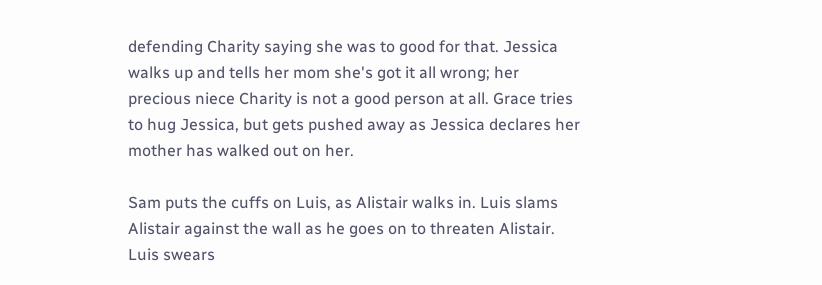defending Charity saying she was to good for that. Jessica walks up and tells her mom she's got it all wrong; her precious niece Charity is not a good person at all. Grace tries to hug Jessica, but gets pushed away as Jessica declares her mother has walked out on her.

Sam puts the cuffs on Luis, as Alistair walks in. Luis slams Alistair against the wall as he goes on to threaten Alistair. Luis swears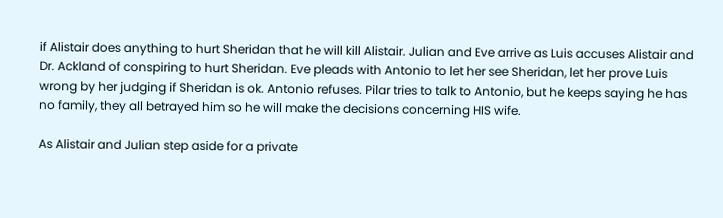if Alistair does anything to hurt Sheridan that he will kill Alistair. Julian and Eve arrive as Luis accuses Alistair and Dr. Ackland of conspiring to hurt Sheridan. Eve pleads with Antonio to let her see Sheridan, let her prove Luis wrong by her judging if Sheridan is ok. Antonio refuses. Pilar tries to talk to Antonio, but he keeps saying he has no family, they all betrayed him so he will make the decisions concerning HIS wife.

As Alistair and Julian step aside for a private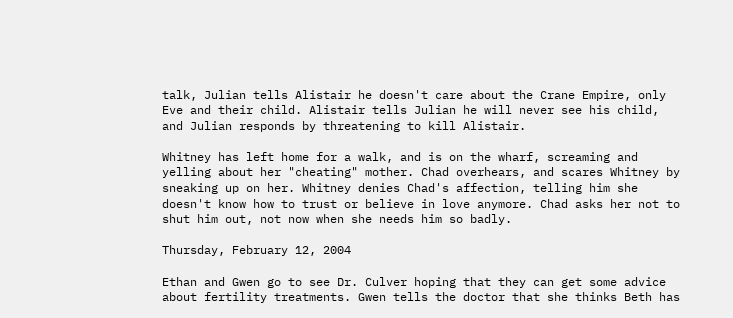talk, Julian tells Alistair he doesn't care about the Crane Empire, only Eve and their child. Alistair tells Julian he will never see his child, and Julian responds by threatening to kill Alistair.

Whitney has left home for a walk, and is on the wharf, screaming and yelling about her "cheating" mother. Chad overhears, and scares Whitney by sneaking up on her. Whitney denies Chad's affection, telling him she doesn't know how to trust or believe in love anymore. Chad asks her not to shut him out, not now when she needs him so badly.

Thursday, February 12, 2004

Ethan and Gwen go to see Dr. Culver hoping that they can get some advice about fertility treatments. Gwen tells the doctor that she thinks Beth has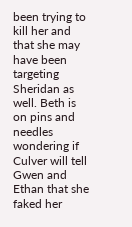been trying to kill her and that she may have been targeting Sheridan as well. Beth is on pins and needles wondering if Culver will tell Gwen and Ethan that she faked her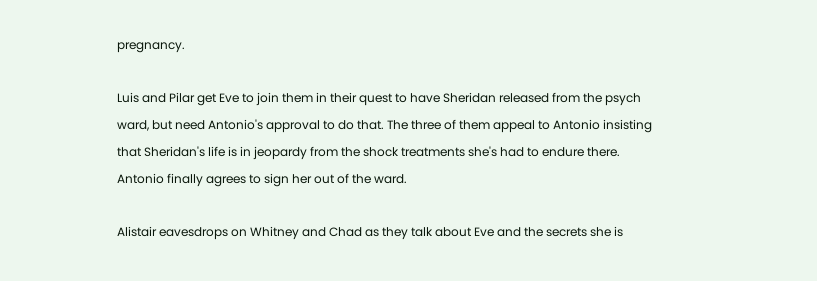pregnancy.

Luis and Pilar get Eve to join them in their quest to have Sheridan released from the psych ward, but need Antonio's approval to do that. The three of them appeal to Antonio insisting that Sheridan's life is in jeopardy from the shock treatments she's had to endure there. Antonio finally agrees to sign her out of the ward.

Alistair eavesdrops on Whitney and Chad as they talk about Eve and the secrets she is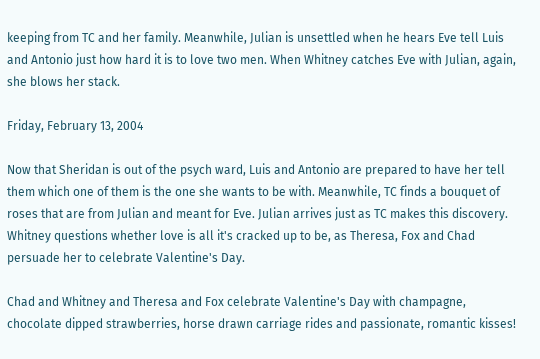keeping from TC and her family. Meanwhile, Julian is unsettled when he hears Eve tell Luis and Antonio just how hard it is to love two men. When Whitney catches Eve with Julian, again, she blows her stack.

Friday, February 13, 2004

Now that Sheridan is out of the psych ward, Luis and Antonio are prepared to have her tell them which one of them is the one she wants to be with. Meanwhile, TC finds a bouquet of roses that are from Julian and meant for Eve. Julian arrives just as TC makes this discovery. Whitney questions whether love is all it's cracked up to be, as Theresa, Fox and Chad persuade her to celebrate Valentine's Day.

Chad and Whitney and Theresa and Fox celebrate Valentine's Day with champagne, chocolate dipped strawberries, horse drawn carriage rides and passionate, romantic kisses!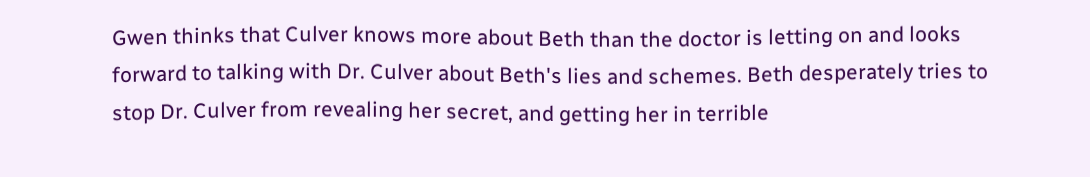Gwen thinks that Culver knows more about Beth than the doctor is letting on and looks forward to talking with Dr. Culver about Beth's lies and schemes. Beth desperately tries to stop Dr. Culver from revealing her secret, and getting her in terrible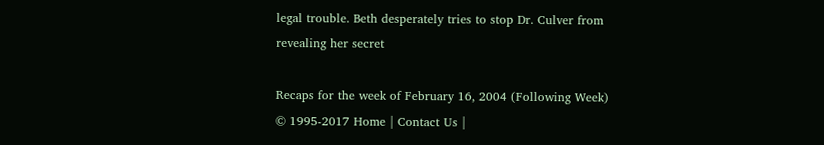legal trouble. Beth desperately tries to stop Dr. Culver from revealing her secret

Recaps for the week of February 16, 2004 (Following Week)
© 1995-2017 Home | Contact Us |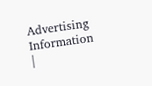Advertising Information |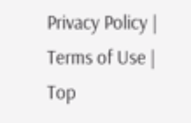Privacy Policy | Terms of Use | Top